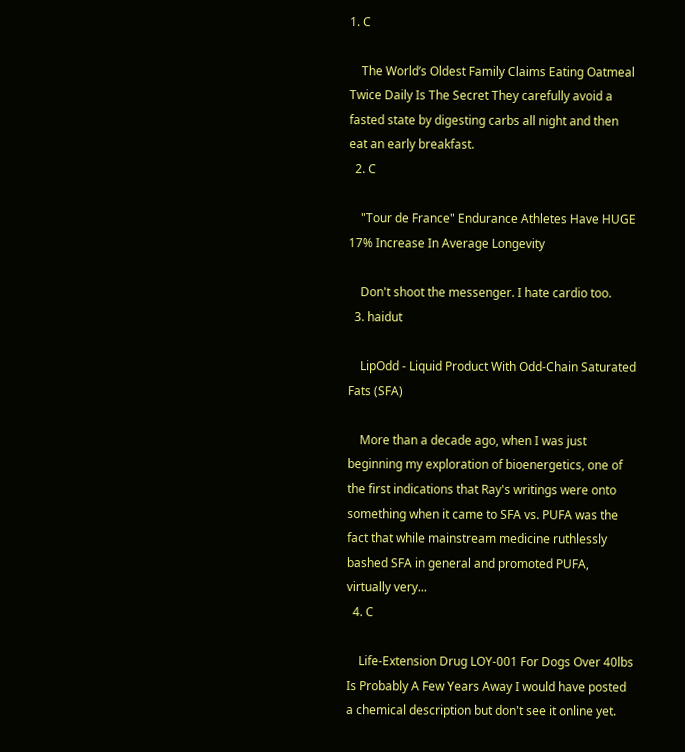1. C

    The World’s Oldest Family Claims Eating Oatmeal Twice Daily Is The Secret They carefully avoid a fasted state by digesting carbs all night and then eat an early breakfast.
  2. C

    "Tour de France" Endurance Athletes Have HUGE 17% Increase In Average Longevity

    Don't shoot the messenger. I hate cardio too.
  3. haidut

    LipOdd - Liquid Product With Odd-Chain Saturated Fats (SFA)

    More than a decade ago, when I was just beginning my exploration of bioenergetics, one of the first indications that Ray's writings were onto something when it came to SFA vs. PUFA was the fact that while mainstream medicine ruthlessly bashed SFA in general and promoted PUFA, virtually very...
  4. C

    Life-Extension Drug LOY-001 For Dogs Over 40lbs Is Probably A Few Years Away I would have posted a chemical description but don't see it online yet.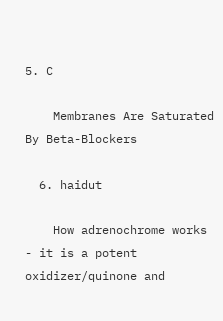5. C

    Membranes Are Saturated By Beta-Blockers

  6. haidut

    How adrenochrome works - it is a potent oxidizer/quinone and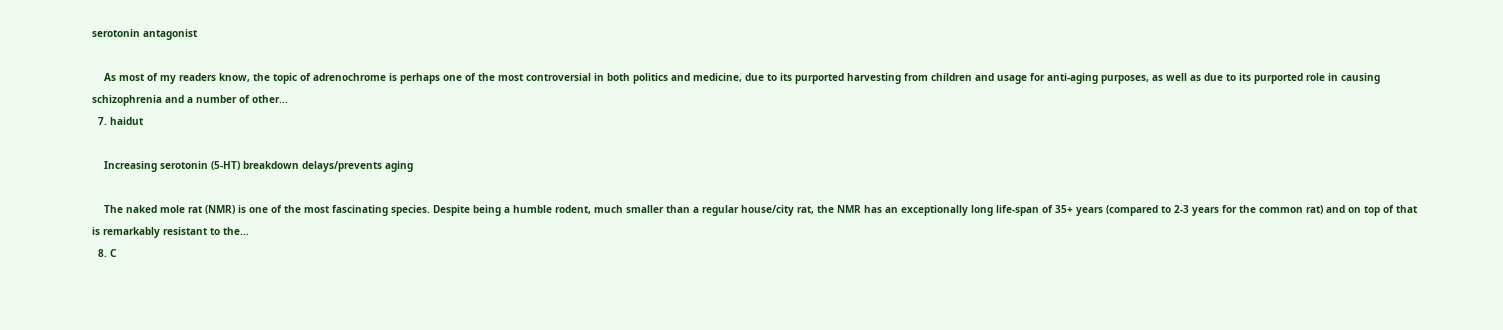serotonin antagonist

    As most of my readers know, the topic of adrenochrome is perhaps one of the most controversial in both politics and medicine, due to its purported harvesting from children and usage for anti-aging purposes, as well as due to its purported role in causing schizophrenia and a number of other...
  7. haidut

    Increasing serotonin (5-HT) breakdown delays/prevents aging

    The naked mole rat (NMR) is one of the most fascinating species. Despite being a humble rodent, much smaller than a regular house/city rat, the NMR has an exceptionally long life-span of 35+ years (compared to 2-3 years for the common rat) and on top of that is remarkably resistant to the...
  8. C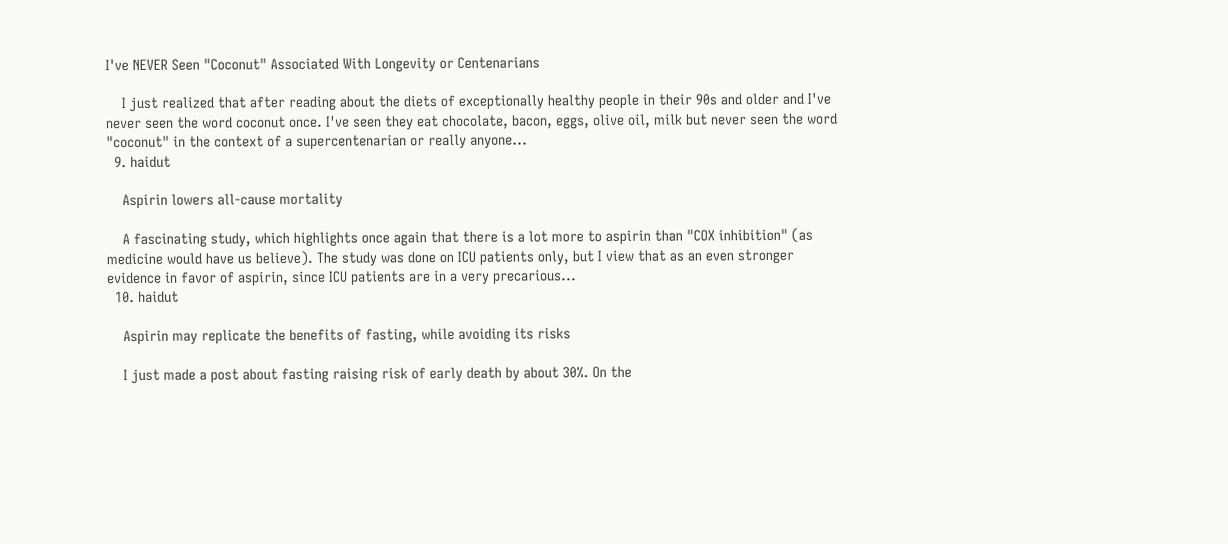I've NEVER Seen "Coconut" Associated With Longevity or Centenarians

    I just realized that after reading about the diets of exceptionally healthy people in their 90s and older and I've never seen the word coconut once. I've seen they eat chocolate, bacon, eggs, olive oil, milk but never seen the word "coconut" in the context of a supercentenarian or really anyone...
  9. haidut

    Aspirin lowers all-cause mortality

    A fascinating study, which highlights once again that there is a lot more to aspirin than "COX inhibition" (as medicine would have us believe). The study was done on ICU patients only, but I view that as an even stronger evidence in favor of aspirin, since ICU patients are in a very precarious...
  10. haidut

    Aspirin may replicate the benefits of fasting, while avoiding its risks

    I just made a post about fasting raising risk of early death by about 30%. On the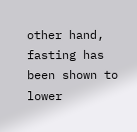other hand, fasting has been shown to lower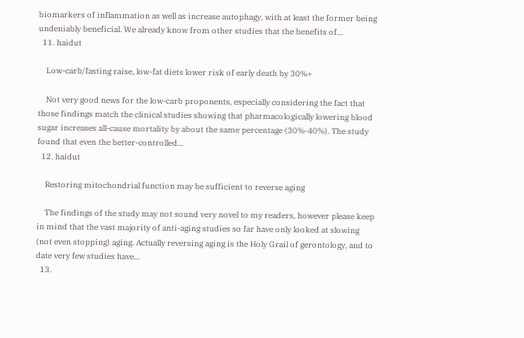biomarkers of inflammation as well as increase autophagy, with at least the former being undeniably beneficial. We already know from other studies that the benefits of...
  11. haidut

    Low-carb/fasting raise, low-fat diets lower risk of early death by 30%+

    Not very good news for the low-carb proponents, especially considering the fact that those findings match the clinical studies showing that pharmacologically lowering blood sugar increases all-cause mortality by about the same percentage (30%-40%). The study found that even the better-controlled...
  12. haidut

    Restoring mitochondrial function may be sufficient to reverse aging

    The findings of the study may not sound very novel to my readers, however please keep in mind that the vast majority of anti-aging studies so far have only looked at slowing (not even stopping) aging. Actually reversing aging is the Holy Grail of gerontology, and to date very few studies have...
  13.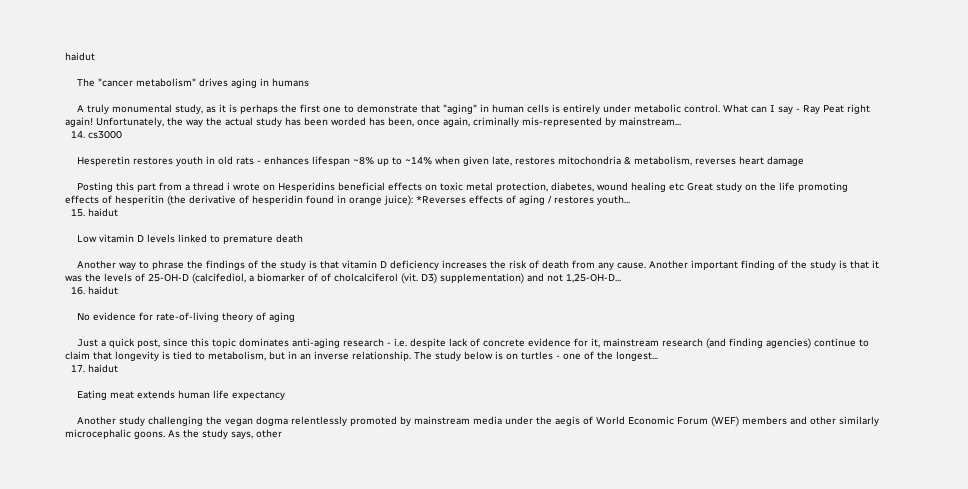haidut

    The "cancer metabolism" drives aging in humans

    A truly monumental study, as it is perhaps the first one to demonstrate that "aging" in human cells is entirely under metabolic control. What can I say - Ray Peat right again! Unfortunately, the way the actual study has been worded has been, once again, criminally mis-represented by mainstream...
  14. cs3000

    Hesperetin restores youth in old rats - enhances lifespan ~8% up to ~14% when given late, restores mitochondria & metabolism, reverses heart damage

    Posting this part from a thread i wrote on Hesperidins beneficial effects on toxic metal protection, diabetes, wound healing etc Great study on the life promoting effects of hesperitin (the derivative of hesperidin found in orange juice): *Reverses effects of aging / restores youth...
  15. haidut

    Low vitamin D levels linked to premature death

    Another way to phrase the findings of the study is that vitamin D deficiency increases the risk of death from any cause. Another important finding of the study is that it was the levels of 25-OH-D (calcifediol, a biomarker of of cholcalciferol (vit. D3) supplementation) and not 1,25-OH-D...
  16. haidut

    No evidence for rate-of-living theory of aging

    Just a quick post, since this topic dominates anti-aging research - i.e. despite lack of concrete evidence for it, mainstream research (and finding agencies) continue to claim that longevity is tied to metabolism, but in an inverse relationship. The study below is on turtles - one of the longest...
  17. haidut

    Eating meat extends human life expectancy

    Another study challenging the vegan dogma relentlessly promoted by mainstream media under the aegis of World Economic Forum (WEF) members and other similarly microcephalic goons. As the study says, other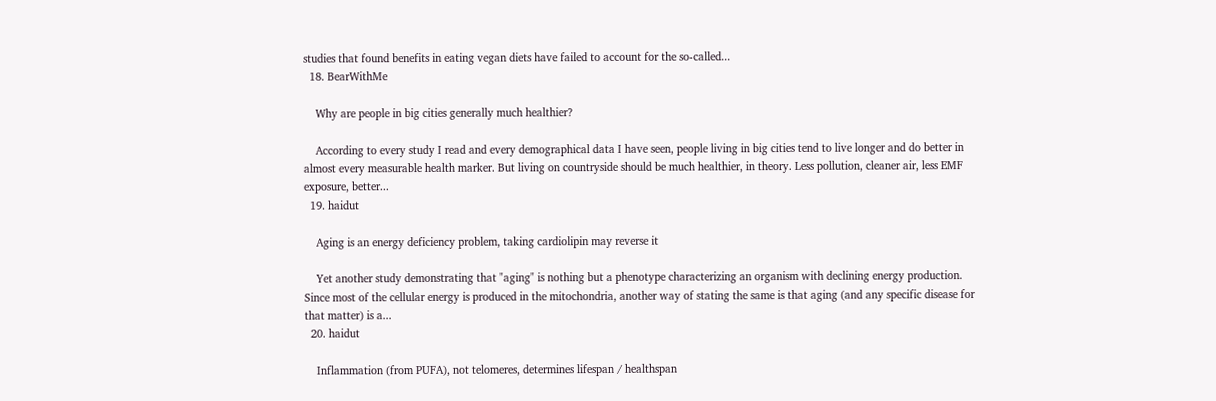studies that found benefits in eating vegan diets have failed to account for the so-called...
  18. BearWithMe

    Why are people in big cities generally much healthier?

    According to every study I read and every demographical data I have seen, people living in big cities tend to live longer and do better in almost every measurable health marker. But living on countryside should be much healthier, in theory. Less pollution, cleaner air, less EMF exposure, better...
  19. haidut

    Aging is an energy deficiency problem, taking cardiolipin may reverse it

    Yet another study demonstrating that "aging" is nothing but a phenotype characterizing an organism with declining energy production. Since most of the cellular energy is produced in the mitochondria, another way of stating the same is that aging (and any specific disease for that matter) is a...
  20. haidut

    Inflammation (from PUFA), not telomeres, determines lifespan / healthspan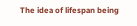The idea of lifespan being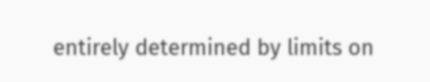entirely determined by limits on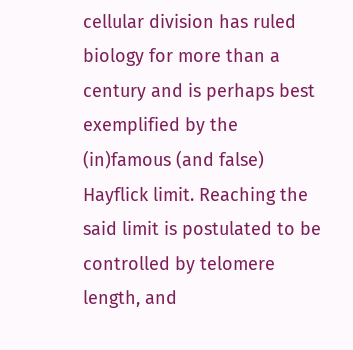cellular division has ruled biology for more than a century and is perhaps best exemplified by the (in)famous (and false) Hayflick limit. Reaching the said limit is postulated to be controlled by telomere length, and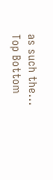as such the...
Top Bottom